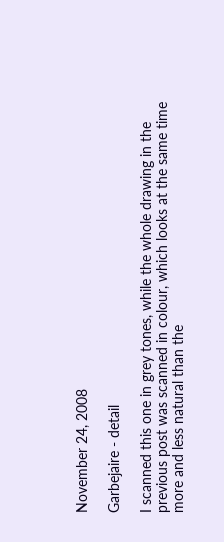November 24, 2008

Garbejaire - detail

I scanned this one in grey tones, while the whole drawing in the previous post was scanned in colour, which looks at the same time more and less natural than the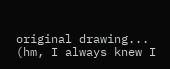original drawing... (hm, I always knew I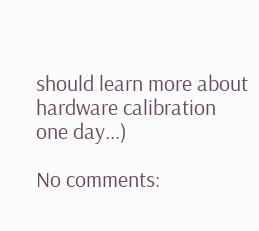should learn more about hardware calibration one day...)

No comments: